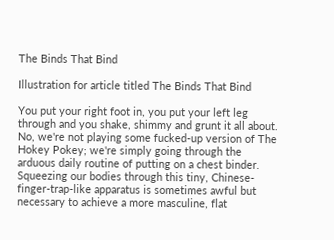The Binds That Bind

Illustration for article titled The Binds That Bind

You put your right foot in, you put your left leg through and you shake, shimmy and grunt it all about. No, we're not playing some fucked-up version of The Hokey Pokey; we're simply going through the arduous daily routine of putting on a chest binder. Squeezing our bodies through this tiny, Chinese-finger-trap-like apparatus is sometimes awful but necessary to achieve a more masculine, flat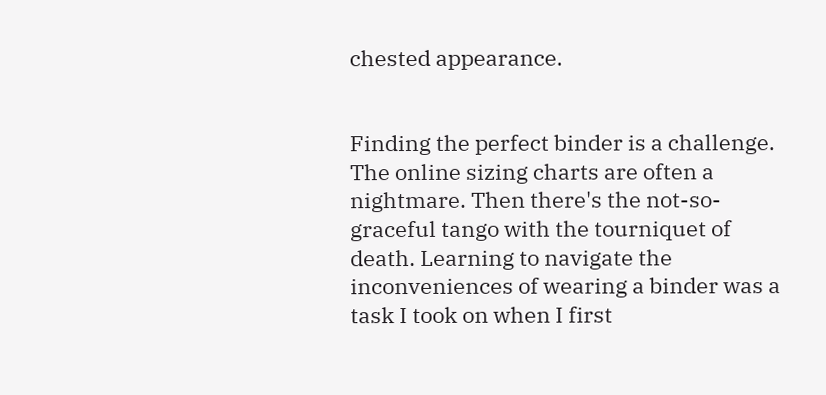chested appearance.


Finding the perfect binder is a challenge. The online sizing charts are often a nightmare. Then there's the not-so-graceful tango with the tourniquet of death. Learning to navigate the inconveniences of wearing a binder was a task I took on when I first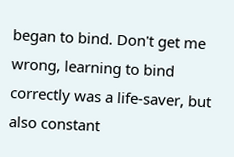began to bind. Don't get me wrong, learning to bind correctly was a life-saver, but also constant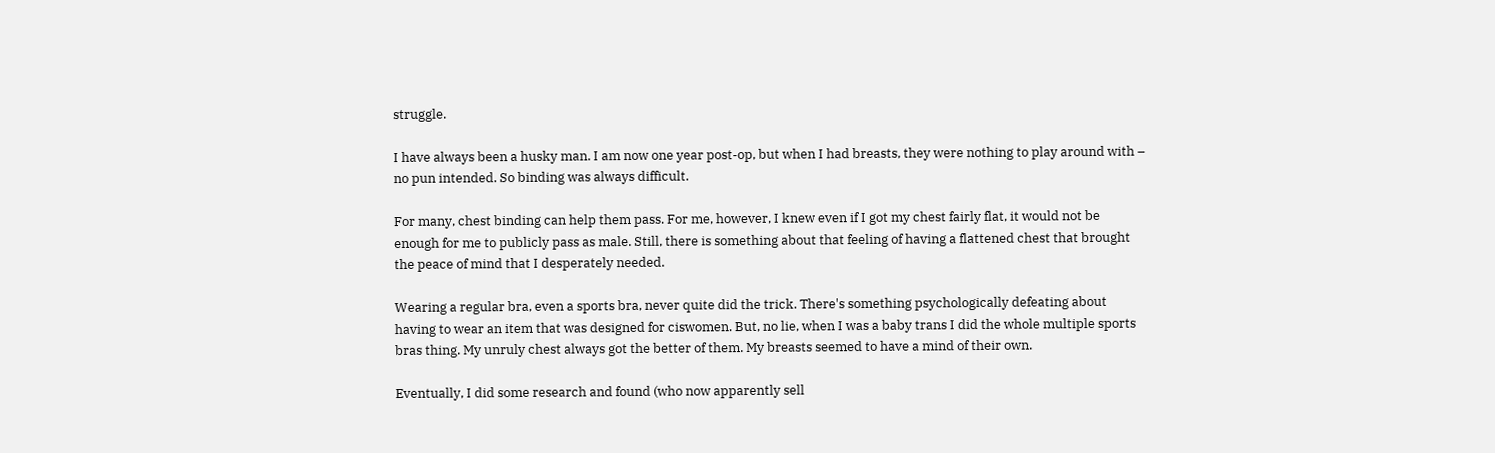struggle.

I have always been a husky man. I am now one year post-op, but when I had breasts, they were nothing to play around with – no pun intended. So binding was always difficult.

For many, chest binding can help them pass. For me, however, I knew even if I got my chest fairly flat, it would not be enough for me to publicly pass as male. Still, there is something about that feeling of having a flattened chest that brought the peace of mind that I desperately needed.

Wearing a regular bra, even a sports bra, never quite did the trick. There's something psychologically defeating about having to wear an item that was designed for ciswomen. But, no lie, when I was a baby trans I did the whole multiple sports bras thing. My unruly chest always got the better of them. My breasts seemed to have a mind of their own.

Eventually, I did some research and found (who now apparently sell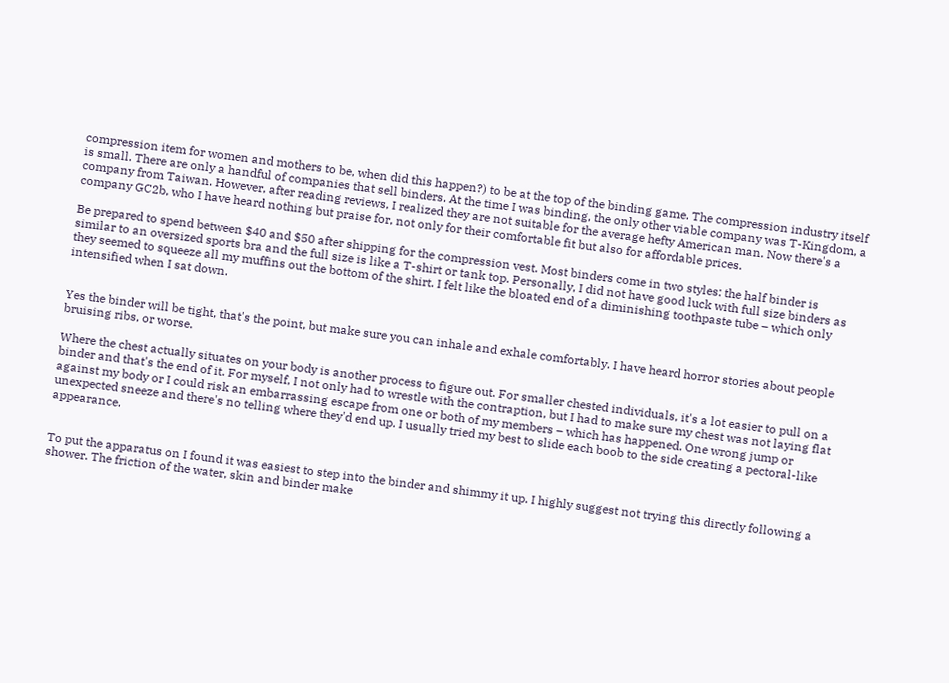compression item for women and mothers to be, when did this happen?) to be at the top of the binding game. The compression industry itself is small. There are only a handful of companies that sell binders. At the time I was binding, the only other viable company was T-Kingdom, a company from Taiwan. However, after reading reviews, I realized they are not suitable for the average hefty American man. Now there's a company GC2b, who I have heard nothing but praise for, not only for their comfortable fit but also for affordable prices.

Be prepared to spend between $40 and $50 after shipping for the compression vest. Most binders come in two styles: the half binder is similar to an oversized sports bra and the full size is like a T-shirt or tank top. Personally, I did not have good luck with full size binders as they seemed to squeeze all my muffins out the bottom of the shirt. I felt like the bloated end of a diminishing toothpaste tube – which only intensified when I sat down.


Yes the binder will be tight, that's the point, but make sure you can inhale and exhale comfortably. I have heard horror stories about people bruising ribs, or worse.

Where the chest actually situates on your body is another process to figure out. For smaller chested individuals, it's a lot easier to pull on a binder and that's the end of it. For myself, I not only had to wrestle with the contraption, but I had to make sure my chest was not laying flat against my body or I could risk an embarrassing escape from one or both of my members – which has happened. One wrong jump or unexpected sneeze and there's no telling where they'd end up. I usually tried my best to slide each boob to the side creating a pectoral-like appearance.


To put the apparatus on I found it was easiest to step into the binder and shimmy it up. I highly suggest not trying this directly following a shower. The friction of the water, skin and binder make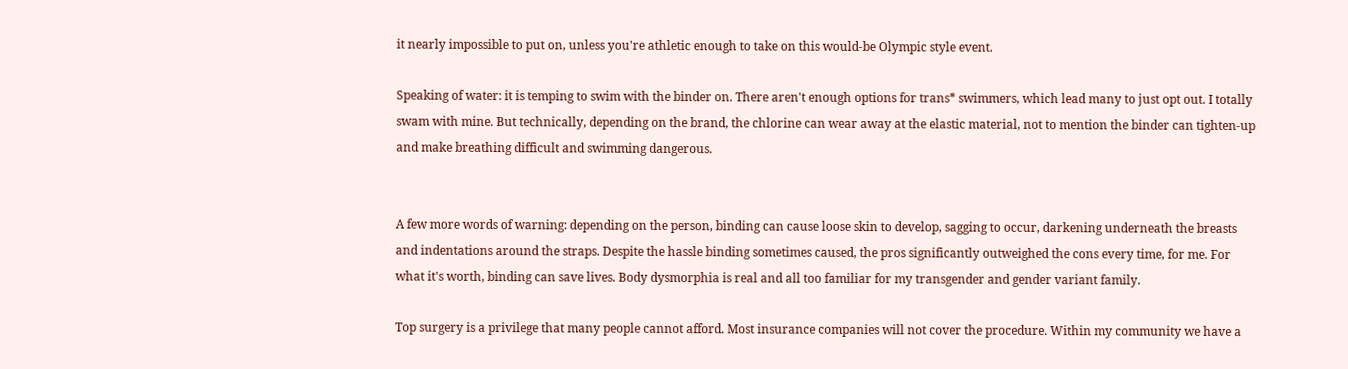it nearly impossible to put on, unless you're athletic enough to take on this would-be Olympic style event.

Speaking of water: it is temping to swim with the binder on. There aren't enough options for trans* swimmers, which lead many to just opt out. I totally swam with mine. But technically, depending on the brand, the chlorine can wear away at the elastic material, not to mention the binder can tighten-up and make breathing difficult and swimming dangerous.


A few more words of warning: depending on the person, binding can cause loose skin to develop, sagging to occur, darkening underneath the breasts and indentations around the straps. Despite the hassle binding sometimes caused, the pros significantly outweighed the cons every time, for me. For what it's worth, binding can save lives. Body dysmorphia is real and all too familiar for my transgender and gender variant family.

Top surgery is a privilege that many people cannot afford. Most insurance companies will not cover the procedure. Within my community we have a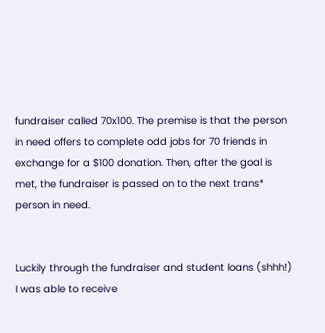fundraiser called 70x100. The premise is that the person in need offers to complete odd jobs for 70 friends in exchange for a $100 donation. Then, after the goal is met, the fundraiser is passed on to the next trans* person in need.


Luckily through the fundraiser and student loans (shhh!) I was able to receive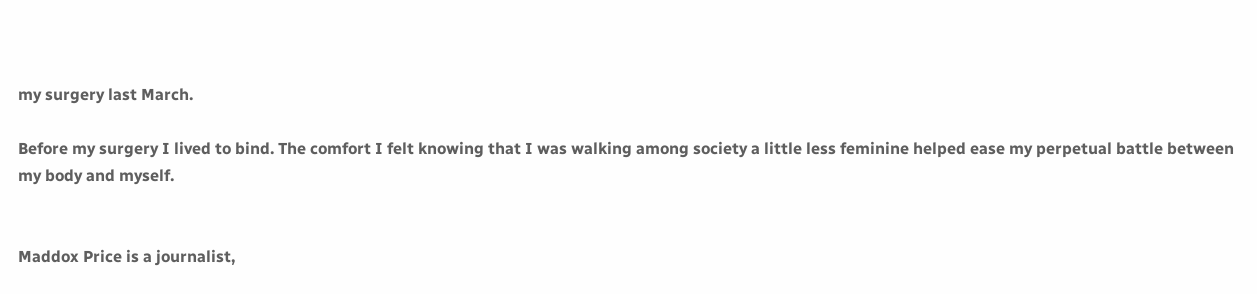my surgery last March.

Before my surgery I lived to bind. The comfort I felt knowing that I was walking among society a little less feminine helped ease my perpetual battle between my body and myself.


Maddox Price is a journalist,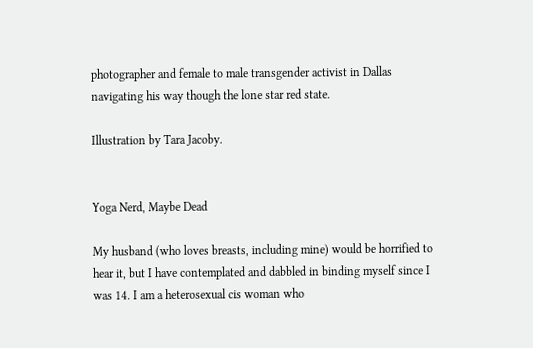photographer and female to male transgender activist in Dallas navigating his way though the lone star red state.

Illustration by Tara Jacoby.


Yoga Nerd, Maybe Dead

My husband (who loves breasts, including mine) would be horrified to hear it, but I have contemplated and dabbled in binding myself since I was 14. I am a heterosexual cis woman who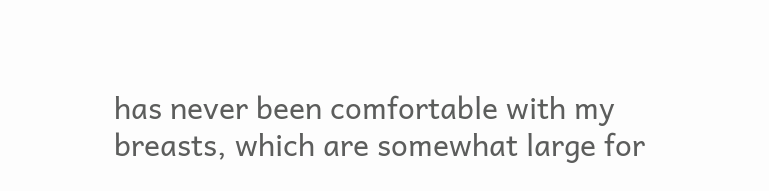has never been comfortable with my breasts, which are somewhat large for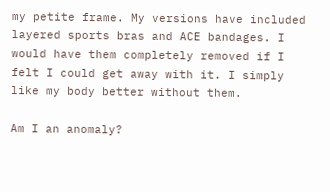my petite frame. My versions have included layered sports bras and ACE bandages. I would have them completely removed if I felt I could get away with it. I simply like my body better without them.

Am I an anomaly?